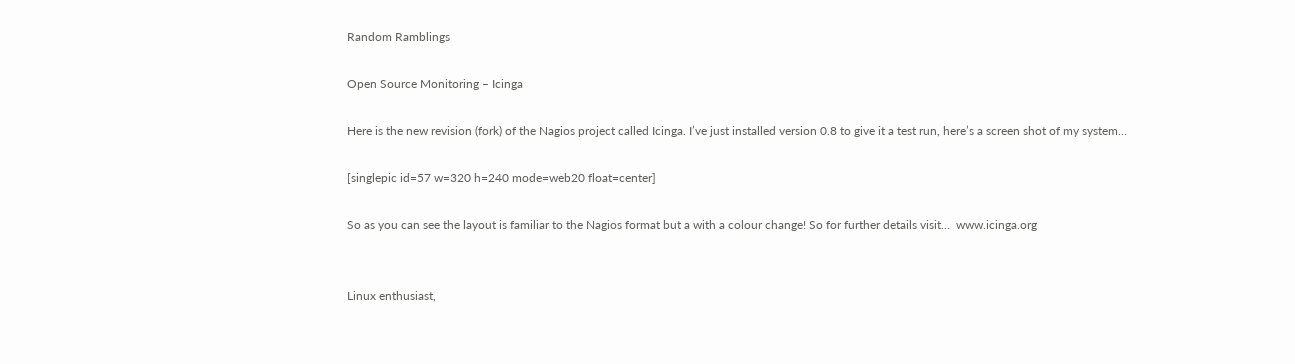Random Ramblings

Open Source Monitoring – Icinga

Here is the new revision (fork) of the Nagios project called Icinga. I’ve just installed version 0.8 to give it a test run, here’s a screen shot of my system…

[singlepic id=57 w=320 h=240 mode=web20 float=center]

So as you can see the layout is familiar to the Nagios format but a with a colour change! So for further details visit…  www.icinga.org


Linux enthusiast,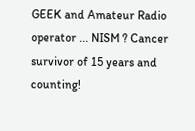GEEK and Amateur Radio operator ... NISM ? Cancer survivor of 15 years and counting!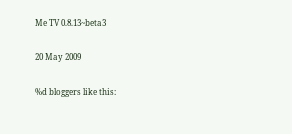Me TV 0.8.13~beta3

20 May 2009

%d bloggers like this: